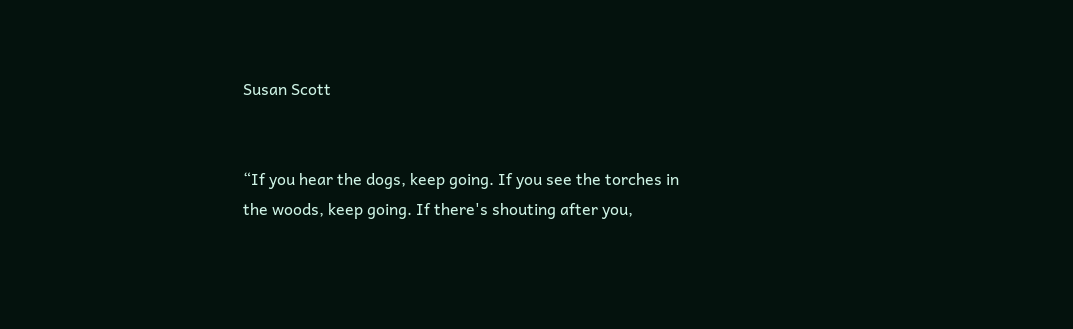Susan Scott


“If you hear the dogs, keep going. If you see the torches in the woods, keep going. If there's shouting after you,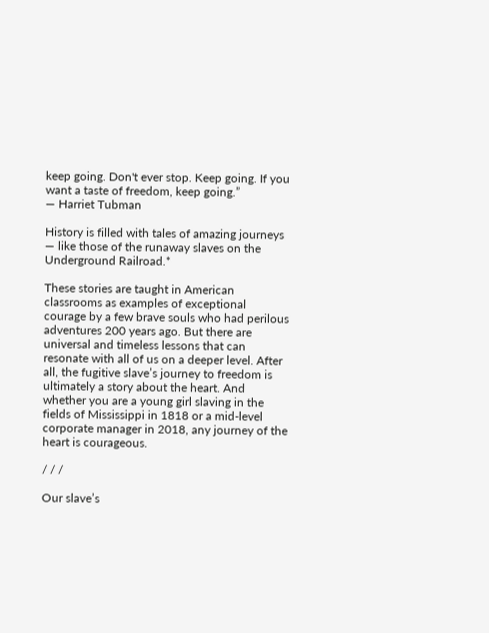keep going. Don't ever stop. Keep going. If you want a taste of freedom, keep going.”
― Harriet Tubman

History is filled with tales of amazing journeys — like those of the runaway slaves on the Underground Railroad.*

These stories are taught in American classrooms as examples of exceptional courage by a few brave souls who had perilous adventures 200 years ago. But there are universal and timeless lessons that can resonate with all of us on a deeper level. After all, the fugitive slave’s journey to freedom is ultimately a story about the heart. And whether you are a young girl slaving in the fields of Mississippi in 1818 or a mid-level corporate manager in 2018, any journey of the heart is courageous.

/ / /

Our slave’s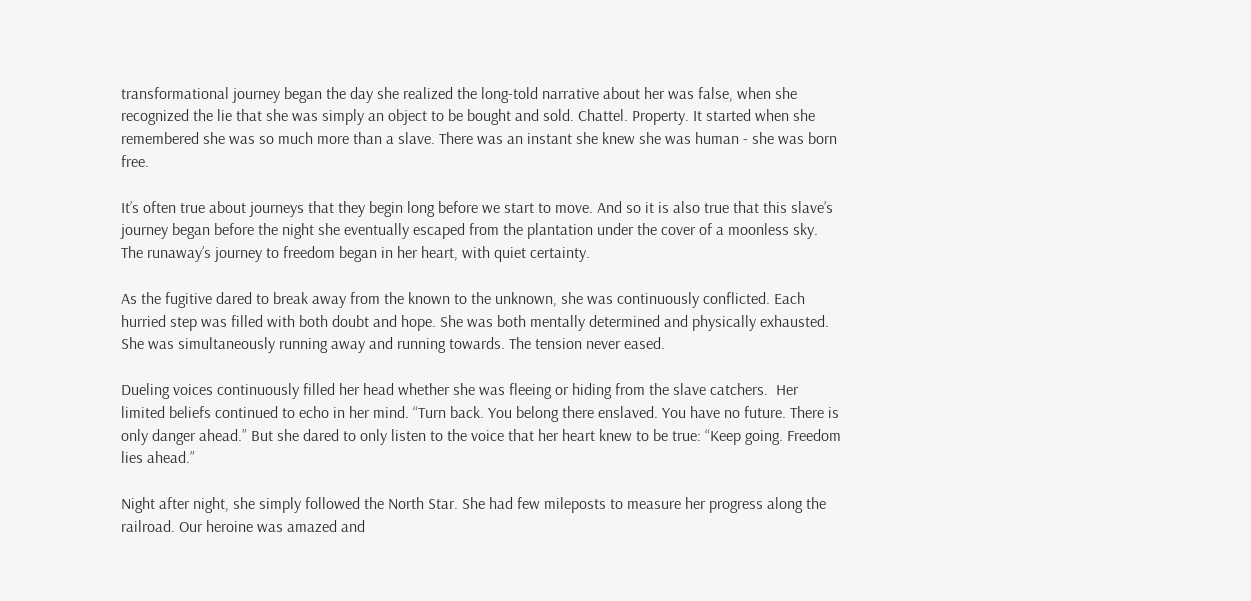transformational journey began the day she realized the long-told narrative about her was false, when she recognized the lie that she was simply an object to be bought and sold. Chattel. Property. It started when she remembered she was so much more than a slave. There was an instant she knew she was human - she was born free.

It’s often true about journeys that they begin long before we start to move. And so it is also true that this slave’s journey began before the night she eventually escaped from the plantation under the cover of a moonless sky. The runaway’s journey to freedom began in her heart, with quiet certainty.

As the fugitive dared to break away from the known to the unknown, she was continuously conflicted. Each hurried step was filled with both doubt and hope. She was both mentally determined and physically exhausted. She was simultaneously running away and running towards. The tension never eased.

Dueling voices continuously filled her head whether she was fleeing or hiding from the slave catchers.  Her limited beliefs continued to echo in her mind. “Turn back. You belong there enslaved. You have no future. There is only danger ahead.” But she dared to only listen to the voice that her heart knew to be true: “Keep going. Freedom lies ahead.”

Night after night, she simply followed the North Star. She had few mileposts to measure her progress along the railroad. Our heroine was amazed and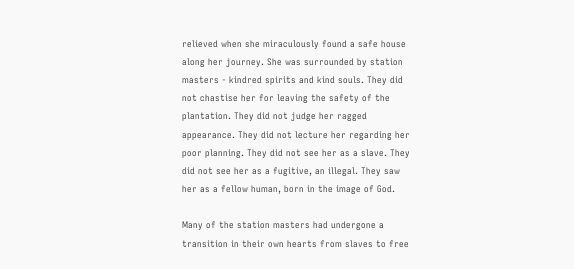relieved when she miraculously found a safe house along her journey. She was surrounded by station masters - kindred spirits and kind souls. They did not chastise her for leaving the safety of the plantation. They did not judge her ragged appearance. They did not lecture her regarding her poor planning. They did not see her as a slave. They did not see her as a fugitive, an illegal. They saw her as a fellow human, born in the image of God.

Many of the station masters had undergone a transition in their own hearts from slaves to free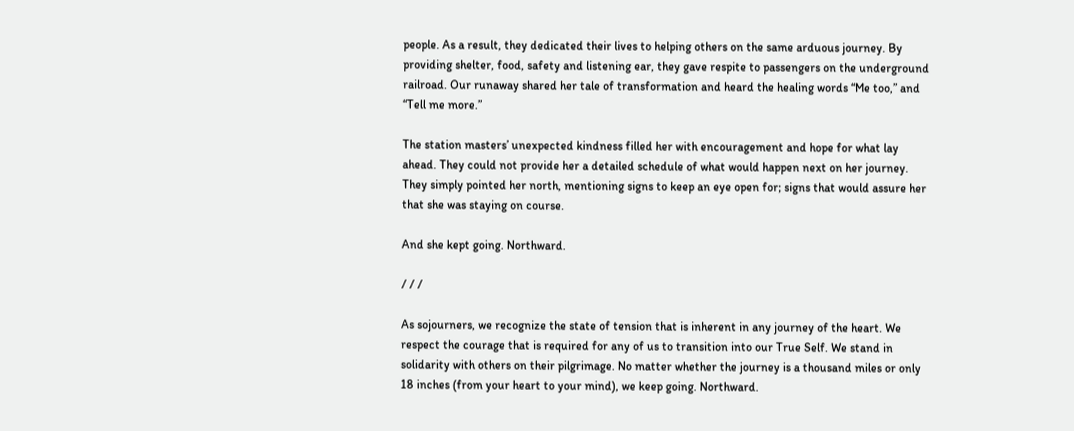people. As a result, they dedicated their lives to helping others on the same arduous journey. By providing shelter, food, safety and listening ear, they gave respite to passengers on the underground railroad. Our runaway shared her tale of transformation and heard the healing words “Me too,” and “Tell me more.”

The station masters’ unexpected kindness filled her with encouragement and hope for what lay ahead. They could not provide her a detailed schedule of what would happen next on her journey. They simply pointed her north, mentioning signs to keep an eye open for; signs that would assure her that she was staying on course.

And she kept going. Northward.

/ / /

As sojourners, we recognize the state of tension that is inherent in any journey of the heart. We respect the courage that is required for any of us to transition into our True Self. We stand in solidarity with others on their pilgrimage. No matter whether the journey is a thousand miles or only 18 inches (from your heart to your mind), we keep going. Northward.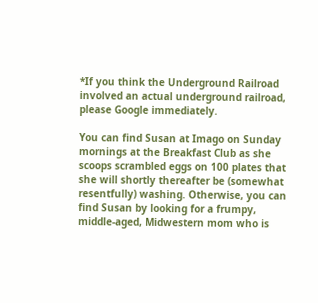*If you think the Underground Railroad involved an actual underground railroad, please Google immediately.

You can find Susan at Imago on Sunday mornings at the Breakfast Club as she scoops scrambled eggs on 100 plates that she will shortly thereafter be (somewhat resentfully) washing. Otherwise, you can find Susan by looking for a frumpy, middle-aged, Midwestern mom who is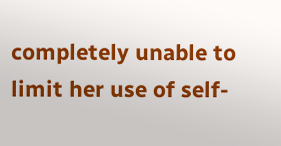completely unable to limit her use of self-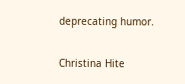deprecating humor.

Christina Hite